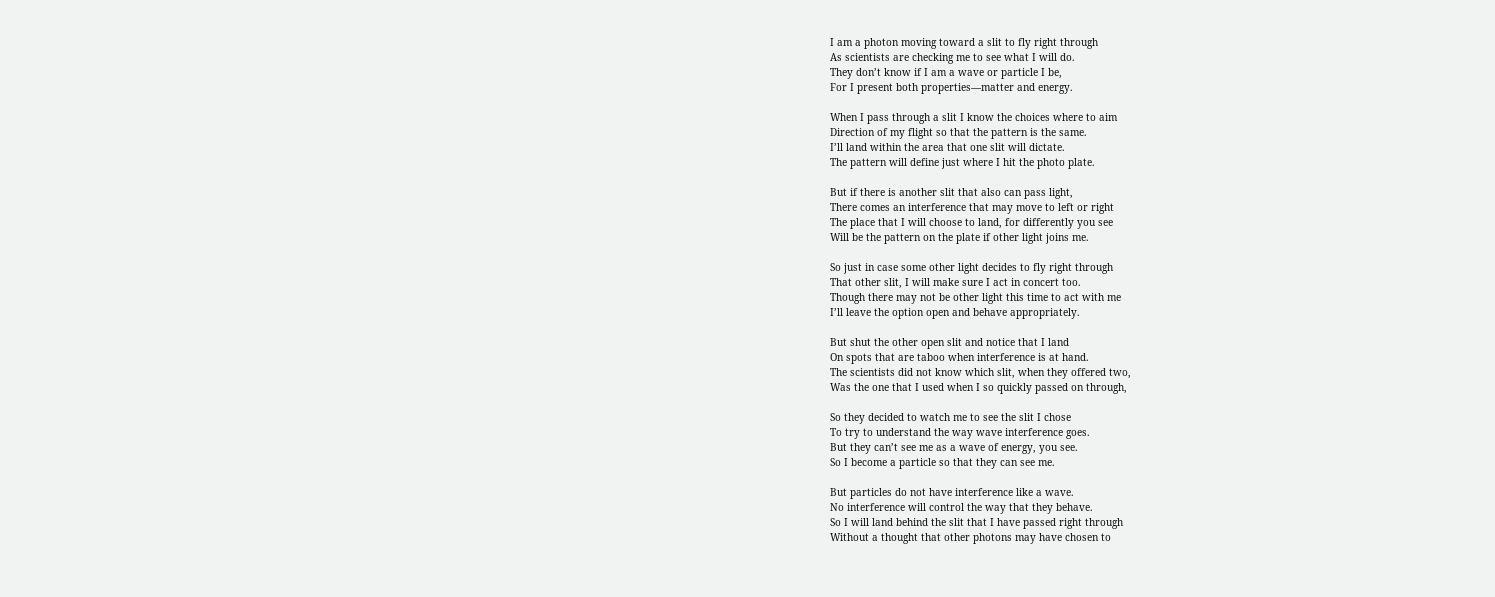I am a photon moving toward a slit to fly right through
As scientists are checking me to see what I will do.
They don’t know if I am a wave or particle I be,
For I present both properties—matter and energy.

When I pass through a slit I know the choices where to aim
Direction of my flight so that the pattern is the same.
I’ll land within the area that one slit will dictate.
The pattern will define just where I hit the photo plate.

But if there is another slit that also can pass light,
There comes an interference that may move to left or right
The place that I will choose to land, for differently you see
Will be the pattern on the plate if other light joins me.

So just in case some other light decides to fly right through
That other slit, I will make sure I act in concert too.
Though there may not be other light this time to act with me
I’ll leave the option open and behave appropriately.

But shut the other open slit and notice that I land
On spots that are taboo when interference is at hand.
The scientists did not know which slit, when they offered two,
Was the one that I used when I so quickly passed on through,

So they decided to watch me to see the slit I chose
To try to understand the way wave interference goes.
But they can’t see me as a wave of energy, you see.
So I become a particle so that they can see me.

But particles do not have interference like a wave.
No interference will control the way that they behave.
So I will land behind the slit that I have passed right through
Without a thought that other photons may have chosen to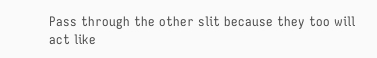Pass through the other slit because they too will act like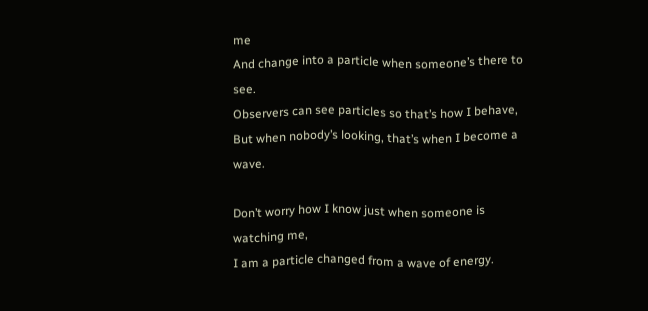me
And change into a particle when someone’s there to see.
Observers can see particles so that’s how I behave,
But when nobody’s looking, that’s when I become a wave.

Don’t worry how I know just when someone is watching me,
I am a particle changed from a wave of energy.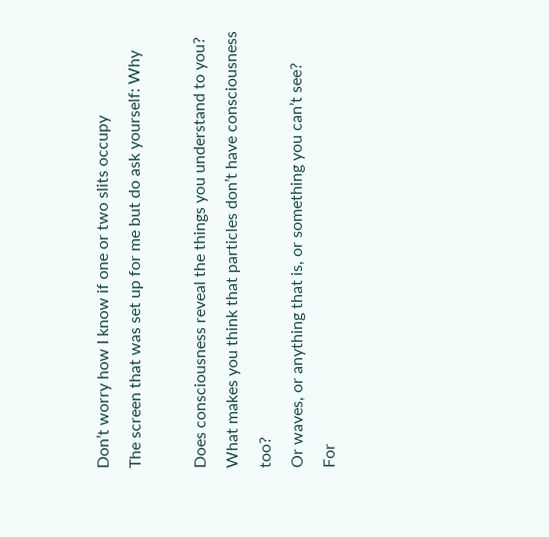Don’t worry how I know if one or two slits occupy
The screen that was set up for me but do ask yourself: Why

Does consciousness reveal the things you understand to you?
What makes you think that particles don’t have consciousness too?
Or waves, or anything that is, or something you can’t see?
For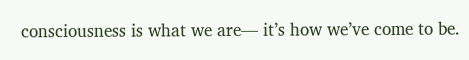consciousness is what we are— it’s how we’ve come to be.